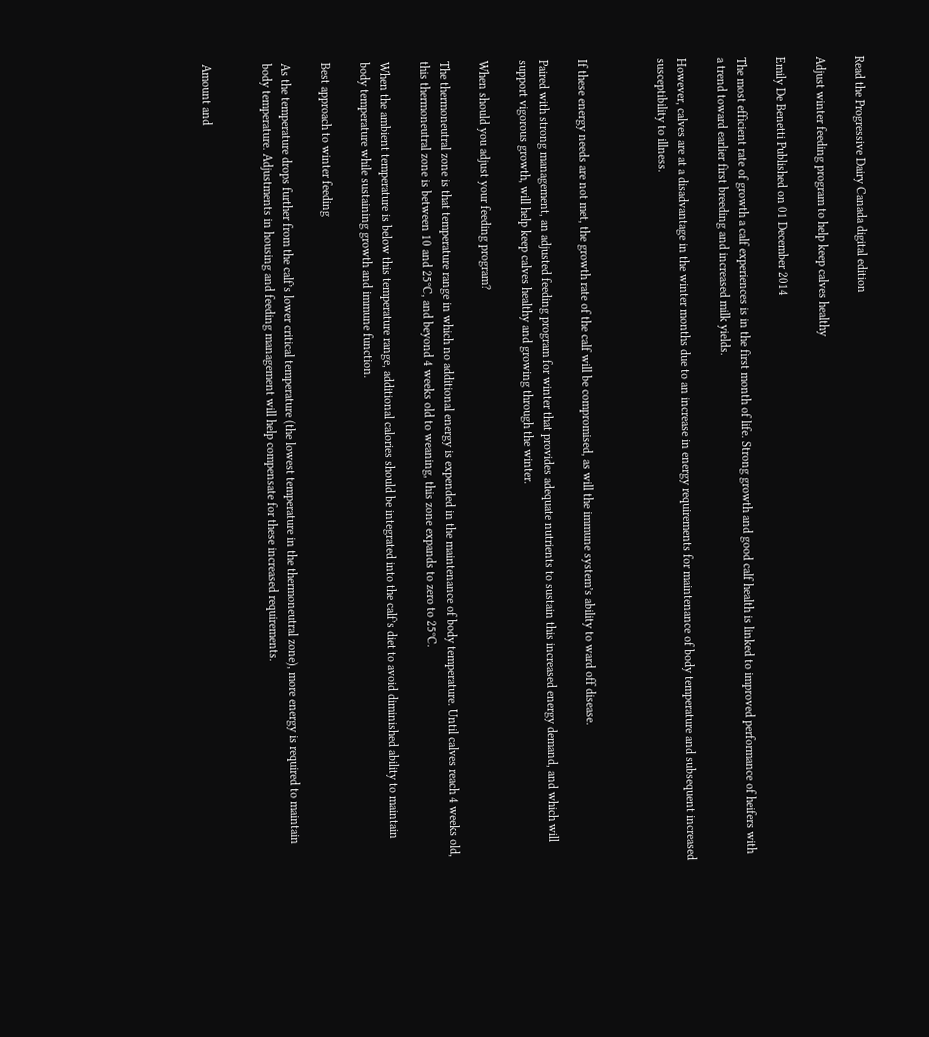Read the Progressive Dairy Canada digital edition

Adjust winter feeding program to help keep calves healthy

Emily De Benetti Published on 01 December 2014

The most efficient rate of growth a calf experiences is in the first month of life. Strong growth and good calf health is linked to improved performance of heifers with a trend toward earlier first breeding and increased milk yields.

However, calves are at a disadvantage in the winter months due to an increase in energy requirements for maintenance of body temperature and subsequent increased susceptibility to illness.



If these energy needs are not met, the growth rate of the calf will be compromised, as will the immune system’s ability to ward off disease.

Paired with strong management, an adjusted feeding program for winter that provides adequate nutrients to sustain this increased energy demand, and which will support vigorous growth, will help keep calves healthy and growing through the winter.

When should you adjust your feeding program?

The thermoneutral zone is that temperature range in which no additional energy is expended in the maintenance of body temperature. Until calves reach 4 weeks old, this thermoneutral zone is between 10 and 25ºC, and beyond 4 weeks old to weaning, this zone expands to zero to 25ºC.

When the ambient temperature is below this temperature range, additional calories should be integrated into the calf’s diet to avoid diminished ability to maintain body temperature while sustaining growth and immune function.

Best approach to winter feeding

As the temperature drops further from the calf’s lower critical temperature (the lowest temperature in the thermoneutral zone), more energy is required to maintain body temperature. Adjustments in housing and feeding management will help compensate for these increased requirements.


Amount and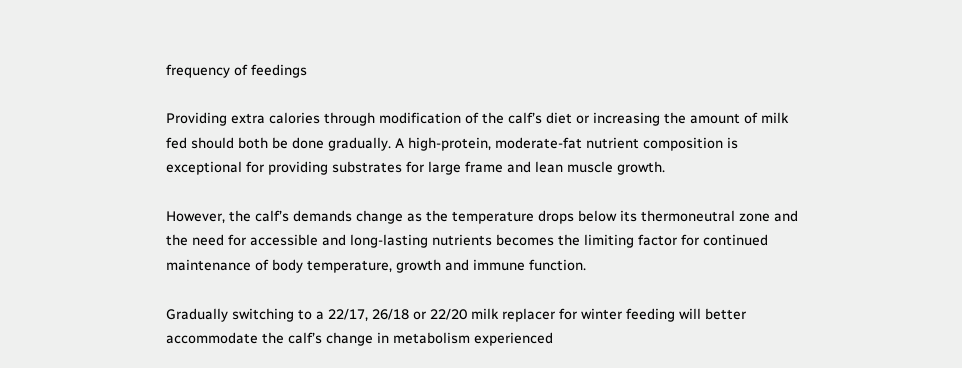frequency of feedings

Providing extra calories through modification of the calf’s diet or increasing the amount of milk fed should both be done gradually. A high-protein, moderate-fat nutrient composition is exceptional for providing substrates for large frame and lean muscle growth.

However, the calf’s demands change as the temperature drops below its thermoneutral zone and the need for accessible and long-lasting nutrients becomes the limiting factor for continued maintenance of body temperature, growth and immune function.

Gradually switching to a 22/17, 26/18 or 22/20 milk replacer for winter feeding will better accommodate the calf’s change in metabolism experienced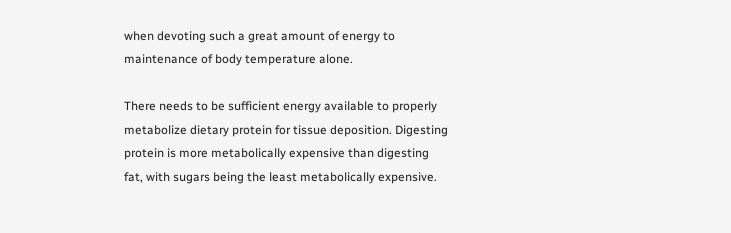when devoting such a great amount of energy to maintenance of body temperature alone.

There needs to be sufficient energy available to properly metabolize dietary protein for tissue deposition. Digesting protein is more metabolically expensive than digesting fat, with sugars being the least metabolically expensive.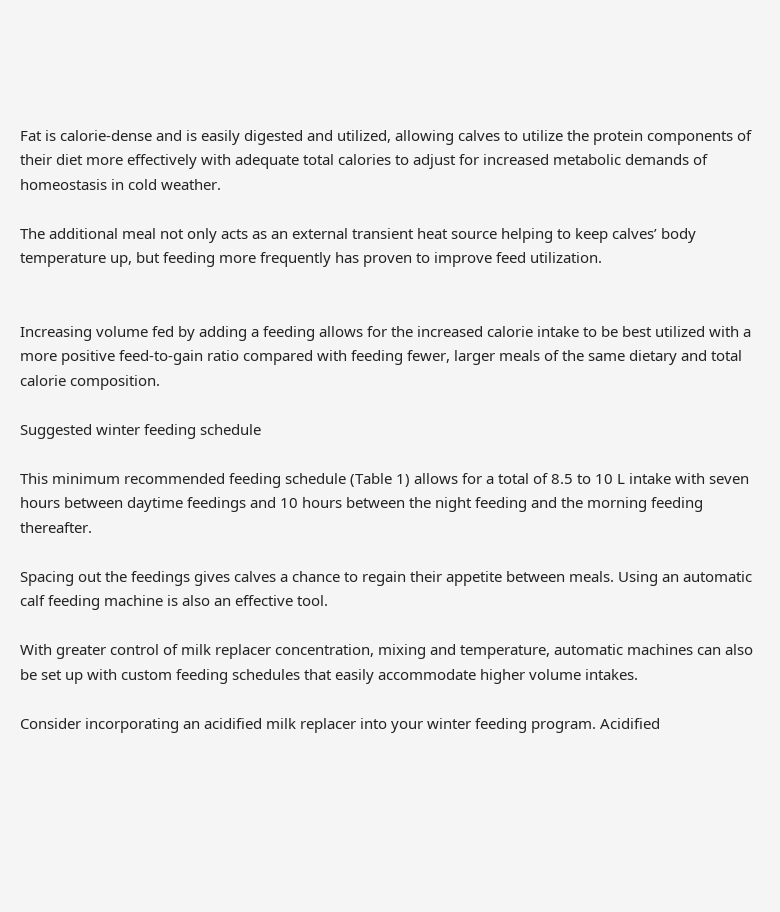Fat is calorie-dense and is easily digested and utilized, allowing calves to utilize the protein components of their diet more effectively with adequate total calories to adjust for increased metabolic demands of homeostasis in cold weather.

The additional meal not only acts as an external transient heat source helping to keep calves’ body temperature up, but feeding more frequently has proven to improve feed utilization.


Increasing volume fed by adding a feeding allows for the increased calorie intake to be best utilized with a more positive feed-to-gain ratio compared with feeding fewer, larger meals of the same dietary and total calorie composition.

Suggested winter feeding schedule

This minimum recommended feeding schedule (Table 1) allows for a total of 8.5 to 10 L intake with seven hours between daytime feedings and 10 hours between the night feeding and the morning feeding thereafter.

Spacing out the feedings gives calves a chance to regain their appetite between meals. Using an automatic calf feeding machine is also an effective tool.

With greater control of milk replacer concentration, mixing and temperature, automatic machines can also be set up with custom feeding schedules that easily accommodate higher volume intakes.

Consider incorporating an acidified milk replacer into your winter feeding program. Acidified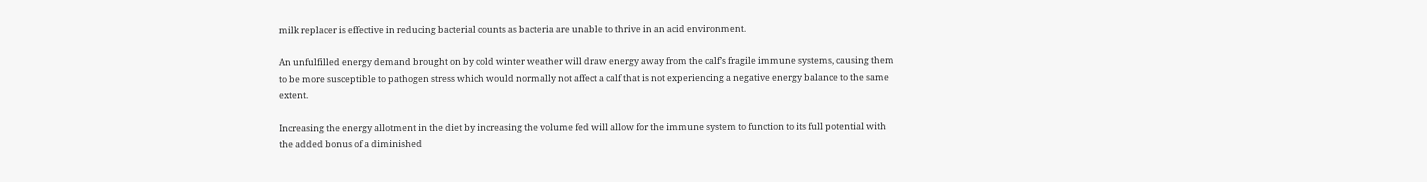milk replacer is effective in reducing bacterial counts as bacteria are unable to thrive in an acid environment.

An unfulfilled energy demand brought on by cold winter weather will draw energy away from the calf’s fragile immune systems, causing them to be more susceptible to pathogen stress which would normally not affect a calf that is not experiencing a negative energy balance to the same extent.

Increasing the energy allotment in the diet by increasing the volume fed will allow for the immune system to function to its full potential with the added bonus of a diminished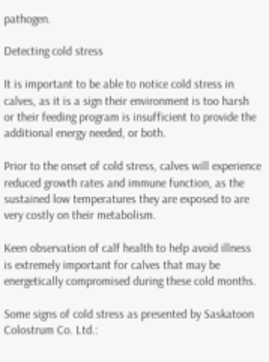pathogen.

Detecting cold stress

It is important to be able to notice cold stress in calves, as it is a sign their environment is too harsh or their feeding program is insufficient to provide the additional energy needed, or both.

Prior to the onset of cold stress, calves will experience reduced growth rates and immune function, as the sustained low temperatures they are exposed to are very costly on their metabolism.

Keen observation of calf health to help avoid illness is extremely important for calves that may be energetically compromised during these cold months.

Some signs of cold stress as presented by Saskatoon Colostrum Co. Ltd.: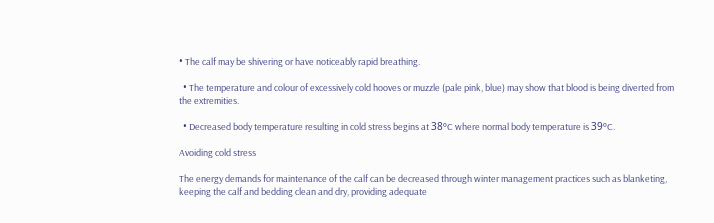• The calf may be shivering or have noticeably rapid breathing.

  • The temperature and colour of excessively cold hooves or muzzle (pale pink, blue) may show that blood is being diverted from the extremities.

  • Decreased body temperature resulting in cold stress begins at 38ºC where normal body temperature is 39ºC.

Avoiding cold stress

The energy demands for maintenance of the calf can be decreased through winter management practices such as blanketing, keeping the calf and bedding clean and dry, providing adequate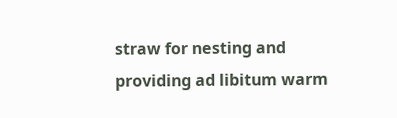straw for nesting and providing ad libitum warm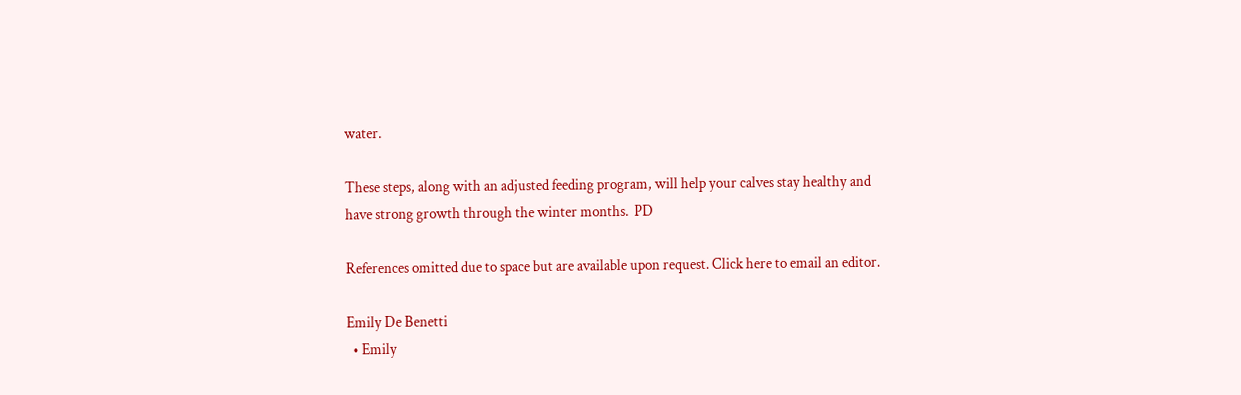water.

These steps, along with an adjusted feeding program, will help your calves stay healthy and have strong growth through the winter months.  PD

References omitted due to space but are available upon request. Click here to email an editor.

Emily De Benetti
  • Emily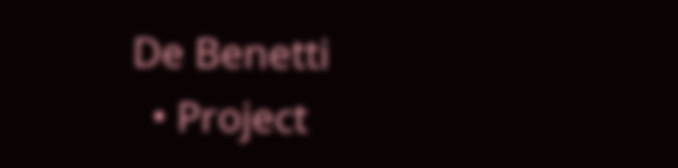De Benetti
  • Project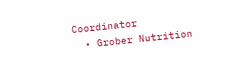Coordinator
  • Grober Nutrition